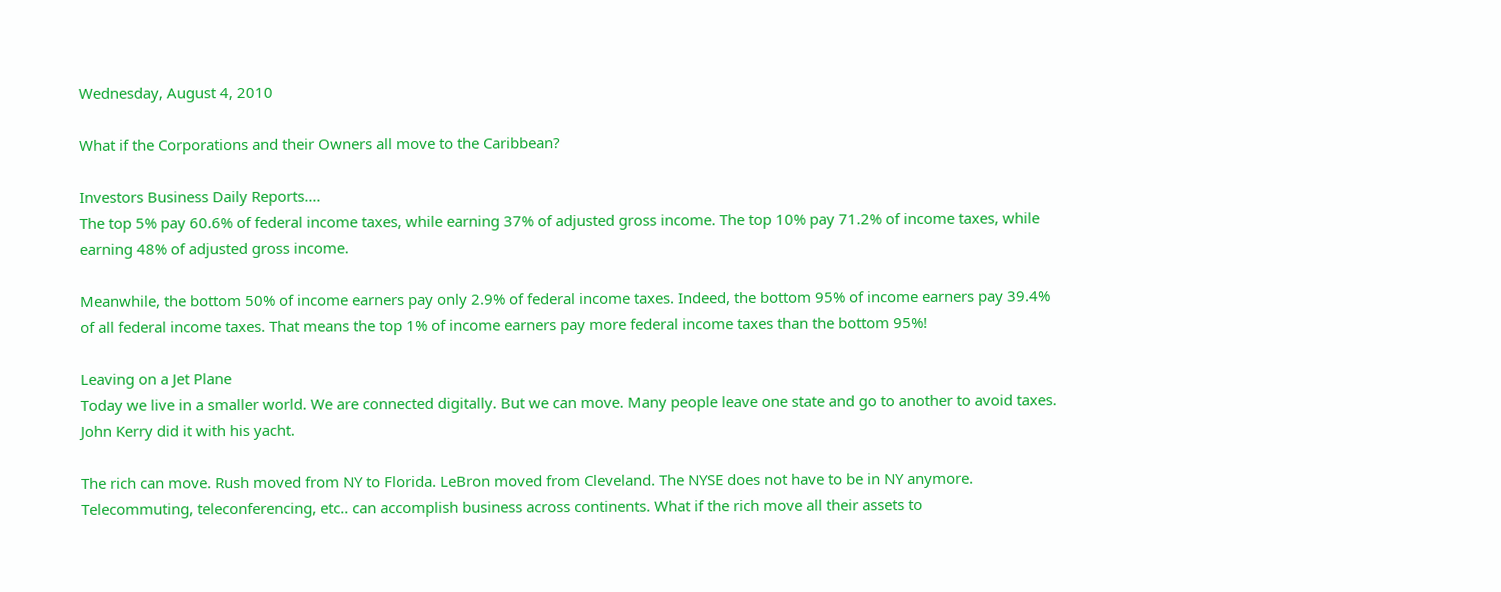Wednesday, August 4, 2010

What if the Corporations and their Owners all move to the Caribbean?

Investors Business Daily Reports....
The top 5% pay 60.6% of federal income taxes, while earning 37% of adjusted gross income. The top 10% pay 71.2% of income taxes, while earning 48% of adjusted gross income.

Meanwhile, the bottom 50% of income earners pay only 2.9% of federal income taxes. Indeed, the bottom 95% of income earners pay 39.4% of all federal income taxes. That means the top 1% of income earners pay more federal income taxes than the bottom 95%!

Leaving on a Jet Plane
Today we live in a smaller world. We are connected digitally. But we can move. Many people leave one state and go to another to avoid taxes. John Kerry did it with his yacht.

The rich can move. Rush moved from NY to Florida. LeBron moved from Cleveland. The NYSE does not have to be in NY anymore. Telecommuting, teleconferencing, etc.. can accomplish business across continents. What if the rich move all their assets to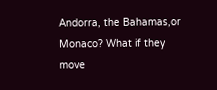Andorra, the Bahamas,or Monaco? What if they move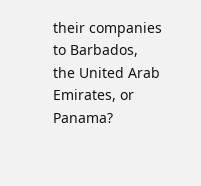their companies to Barbados, the United Arab Emirates, or Panama?